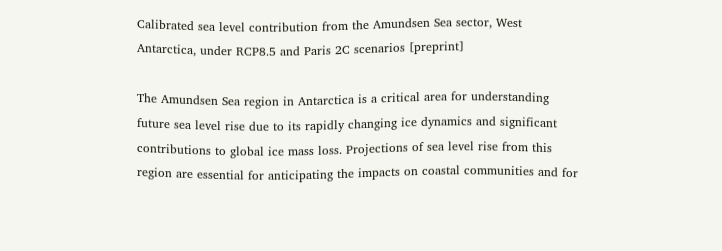Calibrated sea level contribution from the Amundsen Sea sector, West Antarctica, under RCP8.5 and Paris 2C scenarios [preprint]

The Amundsen Sea region in Antarctica is a critical area for understanding future sea level rise due to its rapidly changing ice dynamics and significant contributions to global ice mass loss. Projections of sea level rise from this region are essential for anticipating the impacts on coastal communities and for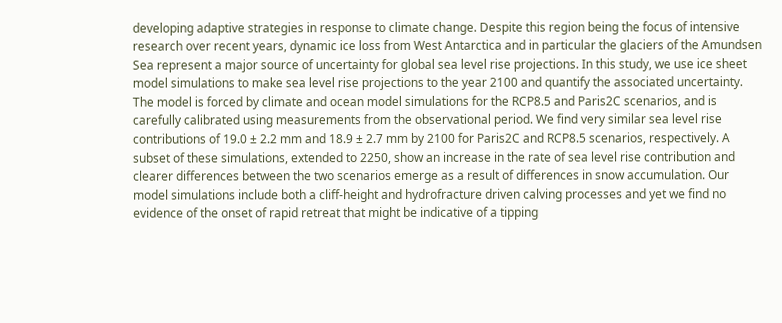developing adaptive strategies in response to climate change. Despite this region being the focus of intensive research over recent years, dynamic ice loss from West Antarctica and in particular the glaciers of the Amundsen Sea represent a major source of uncertainty for global sea level rise projections. In this study, we use ice sheet model simulations to make sea level rise projections to the year 2100 and quantify the associated uncertainty. The model is forced by climate and ocean model simulations for the RCP8.5 and Paris2C scenarios, and is carefully calibrated using measurements from the observational period. We find very similar sea level rise contributions of 19.0 ± 2.2 mm and 18.9 ± 2.7 mm by 2100 for Paris2C and RCP8.5 scenarios, respectively. A subset of these simulations, extended to 2250, show an increase in the rate of sea level rise contribution and clearer differences between the two scenarios emerge as a result of differences in snow accumulation. Our model simulations include both a cliff-height and hydrofracture driven calving processes and yet we find no evidence of the onset of rapid retreat that might be indicative of a tipping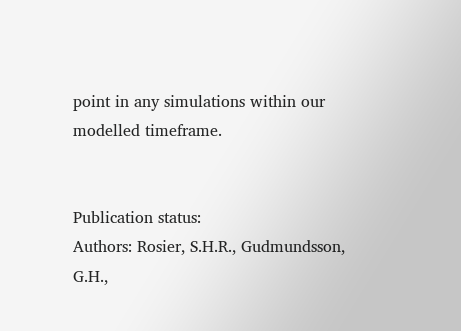point in any simulations within our modelled timeframe.


Publication status:
Authors: Rosier, S.H.R., Gudmundsson, G.H.,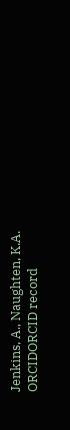Jenkins, A., Naughten, K.A. ORCIDORCID record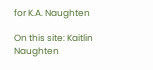for K.A. Naughten

On this site: Kaitlin Naughten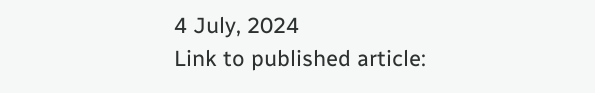4 July, 2024
Link to published article: